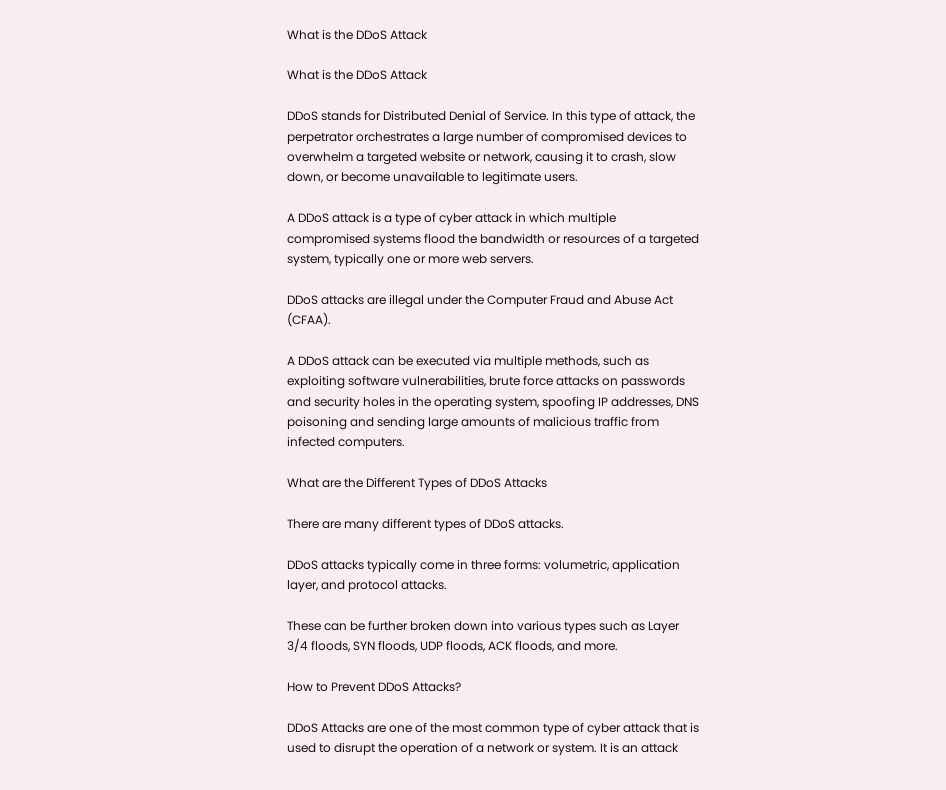What is the DDoS Attack

What is the DDoS Attack

DDoS stands for Distributed Denial of Service. In this type of attack, the perpetrator orchestrates a large number of compromised devices to overwhelm a targeted website or network, causing it to crash, slow down, or become unavailable to legitimate users.

A DDoS attack is a type of cyber attack in which multiple compromised systems flood the bandwidth or resources of a targeted system, typically one or more web servers.

DDoS attacks are illegal under the Computer Fraud and Abuse Act (CFAA).

A DDoS attack can be executed via multiple methods, such as exploiting software vulnerabilities, brute force attacks on passwords and security holes in the operating system, spoofing IP addresses, DNS poisoning and sending large amounts of malicious traffic from infected computers.

What are the Different Types of DDoS Attacks

There are many different types of DDoS attacks.

DDoS attacks typically come in three forms: volumetric, application layer, and protocol attacks.

These can be further broken down into various types such as Layer 3/4 floods, SYN floods, UDP floods, ACK floods, and more.

How to Prevent DDoS Attacks?

DDoS Attacks are one of the most common type of cyber attack that is used to disrupt the operation of a network or system. It is an attack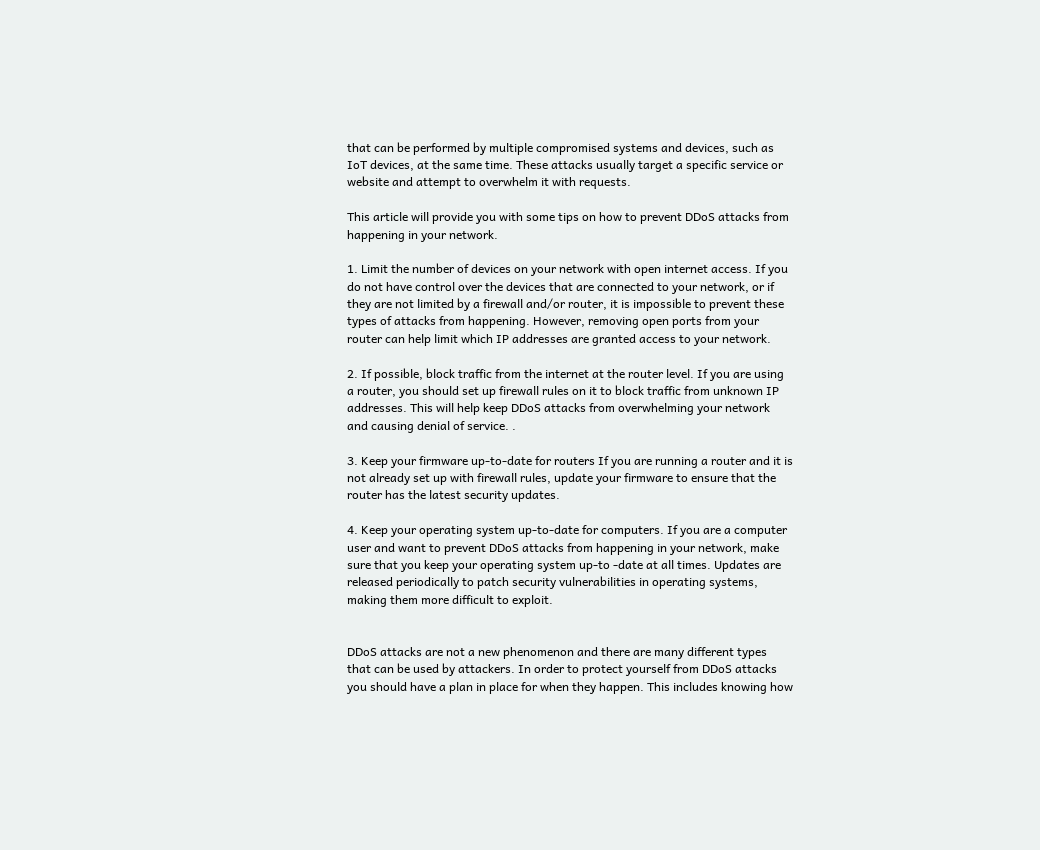that can be performed by multiple compromised systems and devices, such as IoT devices, at the same time. These attacks usually target a specific service or website and attempt to overwhelm it with requests.

This article will provide you with some tips on how to prevent DDoS attacks from happening in your network.

1. Limit the number of devices on your network with open internet access. If you do not have control over the devices that are connected to your network, or if they are not limited by a firewall and/or router, it is impossible to prevent these types of attacks from happening. However, removing open ports from your router can help limit which IP addresses are granted access to your network.

2. If possible, block traffic from the internet at the router level. If you are using a router, you should set up firewall rules on it to block traffic from unknown IP addresses. This will help keep DDoS attacks from overwhelming your network and causing denial of service. .

3. Keep your firmware up-to-date for routers If you are running a router and it is not already set up with firewall rules, update your firmware to ensure that the router has the latest security updates.

4. Keep your operating system up-to-date for computers. If you are a computer user and want to prevent DDoS attacks from happening in your network, make sure that you keep your operating system up-to -date at all times. Updates are released periodically to patch security vulnerabilities in operating systems, making them more difficult to exploit.


DDoS attacks are not a new phenomenon and there are many different types that can be used by attackers. In order to protect yourself from DDoS attacks you should have a plan in place for when they happen. This includes knowing how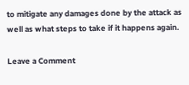to mitigate any damages done by the attack as well as what steps to take if it happens again.

Leave a Comment